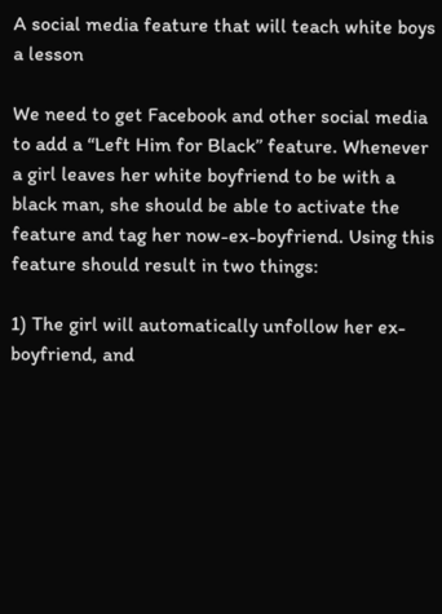A social media feature that will teach white boys a lesson

We need to get Facebook and other social media to add a “Left Him for Black” feature. Whenever a girl leaves her white boyfriend to be with a black man, she should be able to activate the feature and tag her now-ex-boyfriend. Using this feature should result in two things:

1) The girl will automatically unfollow her ex-boyfriend, and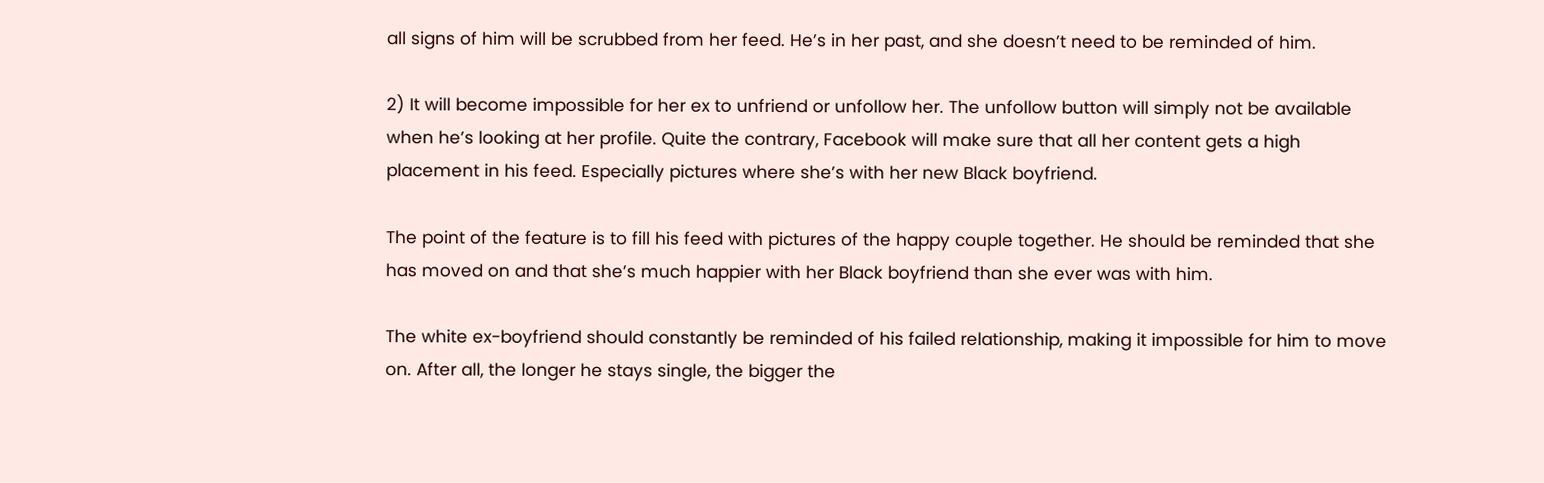all signs of him will be scrubbed from her feed. He’s in her past, and she doesn’t need to be reminded of him.

2) It will become impossible for her ex to unfriend or unfollow her. The unfollow button will simply not be available when he’s looking at her profile. Quite the contrary, Facebook will make sure that all her content gets a high placement in his feed. Especially pictures where she’s with her new Black boyfriend.

The point of the feature is to fill his feed with pictures of the happy couple together. He should be reminded that she has moved on and that she’s much happier with her Black boyfriend than she ever was with him.

The white ex-boyfriend should constantly be reminded of his failed relationship, making it impossible for him to move on. After all, the longer he stays single, the bigger the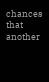chances that another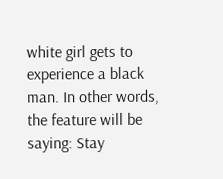white girl gets to experience a black man. In other words, the feature will be saying: Stay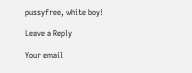pussyfree, white boy!

Leave a Reply

Your email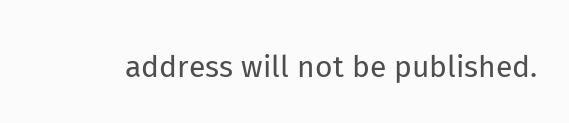address will not be published.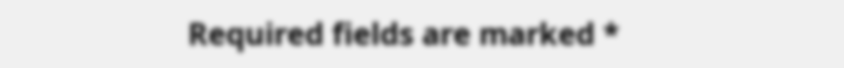Required fields are marked *